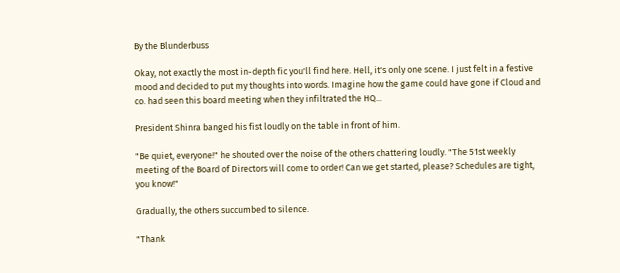By the Blunderbuss

Okay, not exactly the most in-depth fic you'll find here. Hell, it's only one scene. I just felt in a festive mood and decided to put my thoughts into words. Imagine how the game could have gone if Cloud and co. had seen this board meeting when they infiltrated the HQ...

President Shinra banged his fist loudly on the table in front of him.

"Be quiet, everyone!" he shouted over the noise of the others chattering loudly. "The 51st weekly meeting of the Board of Directors will come to order! Can we get started, please? Schedules are tight, you know!"

Gradually, the others succumbed to silence.

"Thank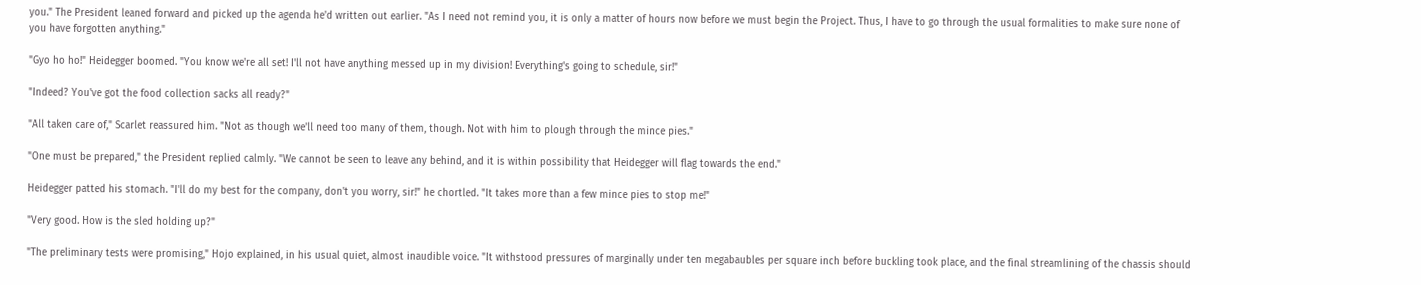you." The President leaned forward and picked up the agenda he'd written out earlier. "As I need not remind you, it is only a matter of hours now before we must begin the Project. Thus, I have to go through the usual formalities to make sure none of you have forgotten anything."

"Gyo ho ho!" Heidegger boomed. "You know we're all set! I'll not have anything messed up in my division! Everything's going to schedule, sir!"

"Indeed? You've got the food collection sacks all ready?"

"All taken care of," Scarlet reassured him. "Not as though we'll need too many of them, though. Not with him to plough through the mince pies."

"One must be prepared," the President replied calmly. "We cannot be seen to leave any behind, and it is within possibility that Heidegger will flag towards the end."

Heidegger patted his stomach. "I'll do my best for the company, don't you worry, sir!" he chortled. "It takes more than a few mince pies to stop me!"

"Very good. How is the sled holding up?"

"The preliminary tests were promising," Hojo explained, in his usual quiet, almost inaudible voice. "It withstood pressures of marginally under ten megabaubles per square inch before buckling took place, and the final streamlining of the chassis should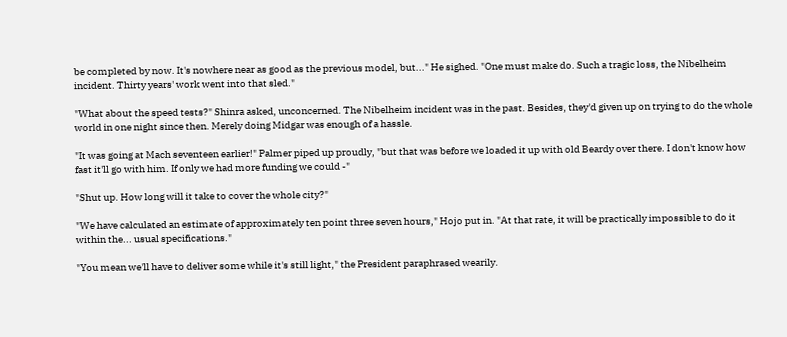be completed by now. It's nowhere near as good as the previous model, but..." He sighed. "One must make do. Such a tragic loss, the Nibelheim incident. Thirty years' work went into that sled."

"What about the speed tests?" Shinra asked, unconcerned. The Nibelheim incident was in the past. Besides, they'd given up on trying to do the whole world in one night since then. Merely doing Midgar was enough of a hassle.

"It was going at Mach seventeen earlier!" Palmer piped up proudly, "but that was before we loaded it up with old Beardy over there. I don't know how fast it'll go with him. If only we had more funding we could -"

"Shut up. How long will it take to cover the whole city?"

"We have calculated an estimate of approximately ten point three seven hours," Hojo put in. "At that rate, it will be practically impossible to do it within the... usual specifications."

"You mean we'll have to deliver some while it's still light," the President paraphrased wearily.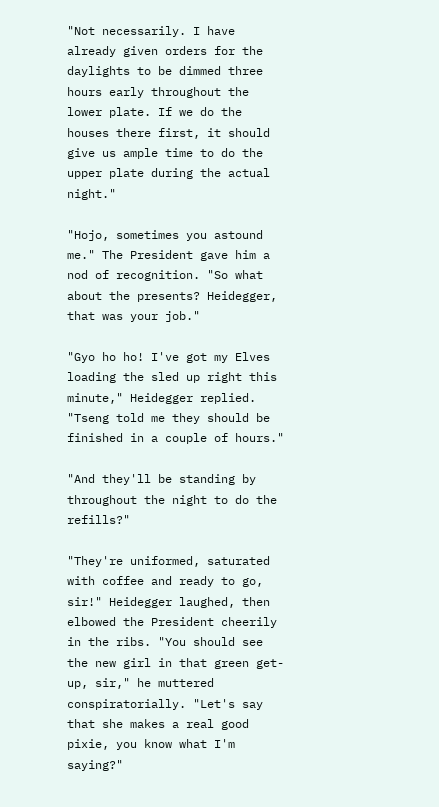"Not necessarily. I have already given orders for the daylights to be dimmed three hours early throughout the lower plate. If we do the houses there first, it should give us ample time to do the upper plate during the actual night."

"Hojo, sometimes you astound me." The President gave him a nod of recognition. "So what about the presents? Heidegger, that was your job."

"Gyo ho ho! I've got my Elves loading the sled up right this minute," Heidegger replied. "Tseng told me they should be finished in a couple of hours."

"And they'll be standing by throughout the night to do the refills?"

"They're uniformed, saturated with coffee and ready to go, sir!" Heidegger laughed, then elbowed the President cheerily in the ribs. "You should see the new girl in that green get-up, sir," he muttered conspiratorially. "Let's say that she makes a real good pixie, you know what I'm saying?"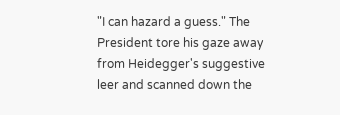"I can hazard a guess." The President tore his gaze away from Heidegger's suggestive leer and scanned down the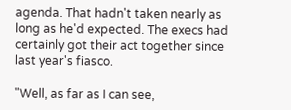agenda. That hadn't taken nearly as long as he'd expected. The execs had certainly got their act together since last year's fiasco.

"Well, as far as I can see,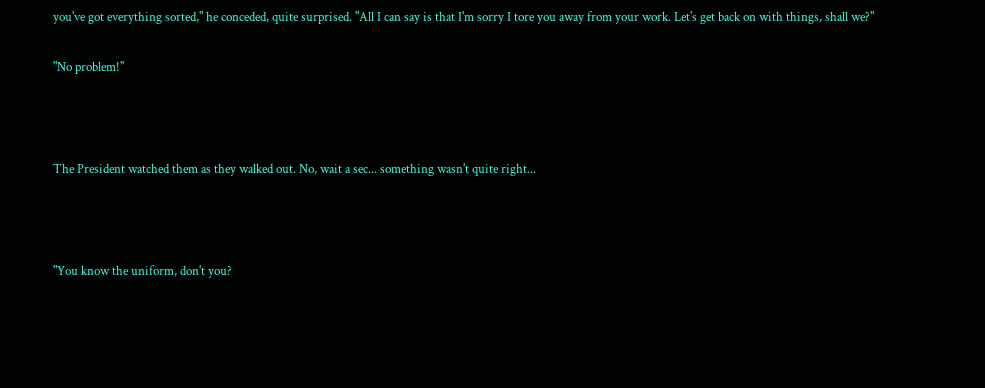you've got everything sorted," he conceded, quite surprised. "All I can say is that I'm sorry I tore you away from your work. Let's get back on with things, shall we?"

"No problem!"



The President watched them as they walked out. No, wait a sec... something wasn't quite right...



"You know the uniform, don't you?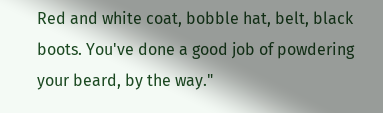Red and white coat, bobble hat, belt, black boots. You've done a good job of powdering your beard, by the way."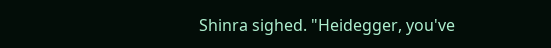Shinra sighed. "Heidegger, you've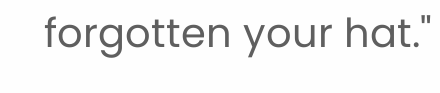forgotten your hat."